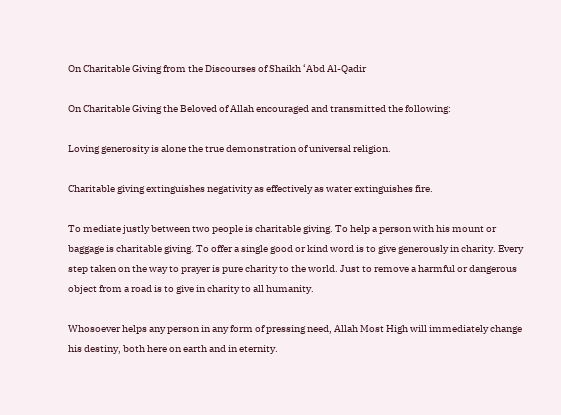On Charitable Giving from the Discourses of Shaikh ‘Abd Al-Qadir

On Charitable Giving the Beloved of Allah encouraged and transmitted the following:

Loving generosity is alone the true demonstration of universal religion.

Charitable giving extinguishes negativity as effectively as water extinguishes fire.

To mediate justly between two people is charitable giving. To help a person with his mount or baggage is charitable giving. To offer a single good or kind word is to give generously in charity. Every step taken on the way to prayer is pure charity to the world. Just to remove a harmful or dangerous object from a road is to give in charity to all humanity.

Whosoever helps any person in any form of pressing need, Allah Most High will immediately change his destiny, both here on earth and in eternity.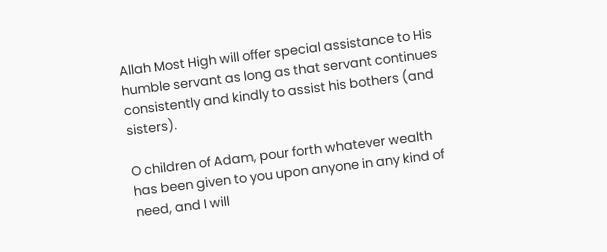Allah Most High will offer special assistance to His humble servant as long as that servant continues consistently and kindly to assist his bothers (and sisters).

O children of Adam, pour forth whatever wealth has been given to you upon anyone in any kind of need, and I will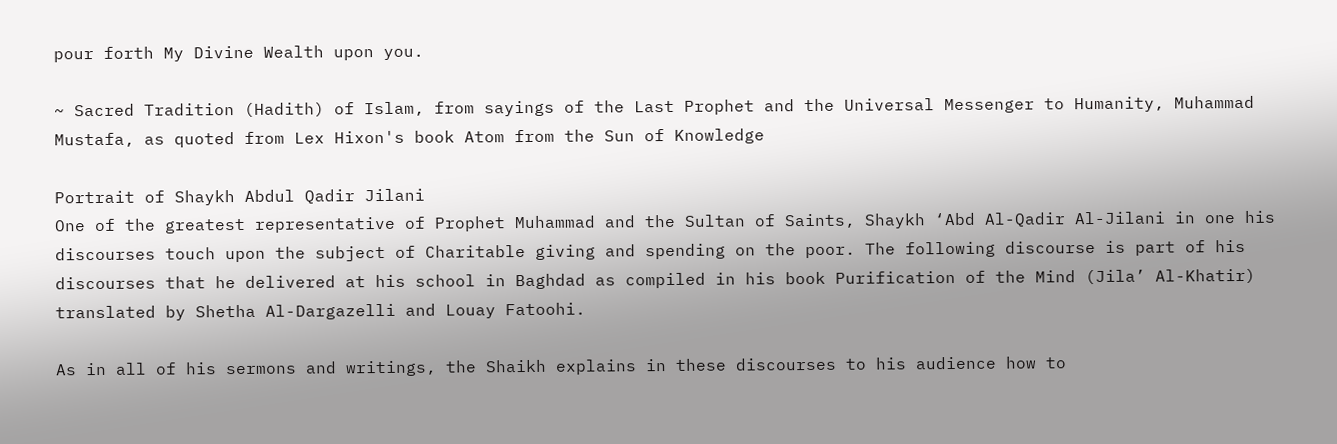pour forth My Divine Wealth upon you.

~ Sacred Tradition (Hadith) of Islam, from sayings of the Last Prophet and the Universal Messenger to Humanity, Muhammad Mustafa, as quoted from Lex Hixon's book Atom from the Sun of Knowledge

Portrait of Shaykh Abdul Qadir Jilani
One of the greatest representative of Prophet Muhammad and the Sultan of Saints, Shaykh ‘Abd Al-Qadir Al-Jilani in one his discourses touch upon the subject of Charitable giving and spending on the poor. The following discourse is part of his discourses that he delivered at his school in Baghdad as compiled in his book Purification of the Mind (Jila’ Al-Khatir) translated by Shetha Al-Dargazelli and Louay Fatoohi.

As in all of his sermons and writings, the Shaikh explains in these discourses to his audience how to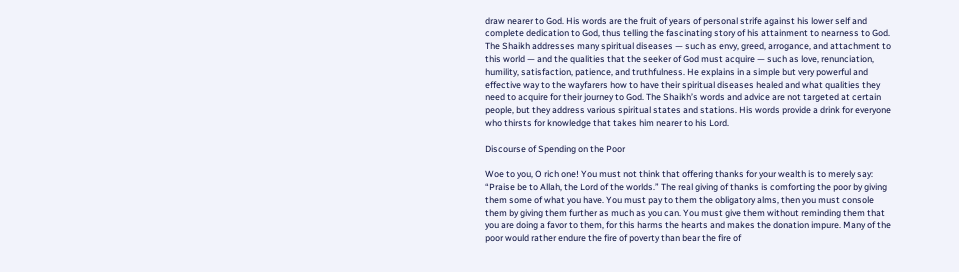draw nearer to God. His words are the fruit of years of personal strife against his lower self and complete dedication to God, thus telling the fascinating story of his attainment to nearness to God. The Shaikh addresses many spiritual diseases — such as envy, greed, arrogance, and attachment to this world — and the qualities that the seeker of God must acquire — such as love, renunciation, humility, satisfaction, patience, and truthfulness. He explains in a simple but very powerful and effective way to the wayfarers how to have their spiritual diseases healed and what qualities they need to acquire for their journey to God. The Shaikh’s words and advice are not targeted at certain people, but they address various spiritual states and stations. His words provide a drink for everyone who thirsts for knowledge that takes him nearer to his Lord.

Discourse of Spending on the Poor

Woe to you, O rich one! You must not think that offering thanks for your wealth is to merely say: “Praise be to Allah, the Lord of the worlds.” The real giving of thanks is comforting the poor by giving them some of what you have. You must pay to them the obligatory alms, then you must console them by giving them further as much as you can. You must give them without reminding them that you are doing a favor to them, for this harms the hearts and makes the donation impure. Many of the poor would rather endure the fire of poverty than bear the fire of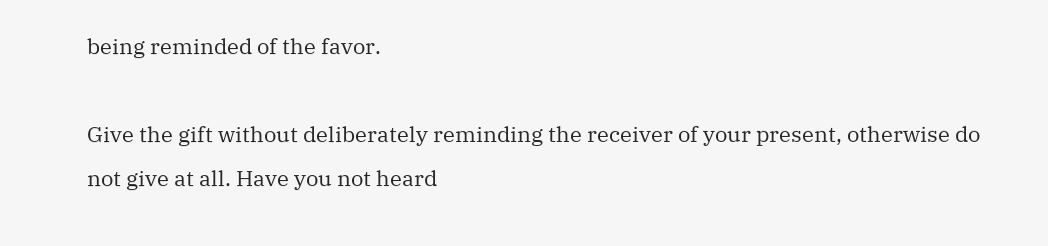being reminded of the favor.

Give the gift without deliberately reminding the receiver of your present, otherwise do not give at all. Have you not heard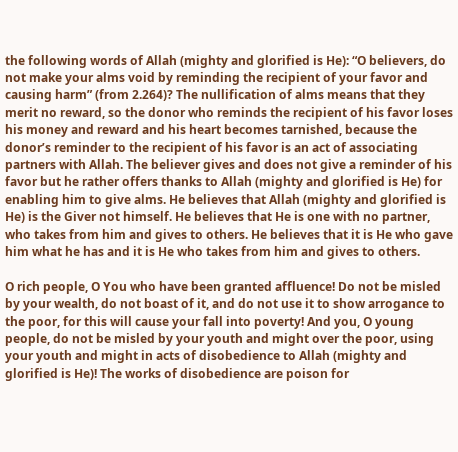the following words of Allah (mighty and glorified is He): “O believers, do not make your alms void by reminding the recipient of your favor and causing harm” (from 2.264)? The nullification of alms means that they merit no reward, so the donor who reminds the recipient of his favor loses his money and reward and his heart becomes tarnished, because the donor’s reminder to the recipient of his favor is an act of associating partners with Allah. The believer gives and does not give a reminder of his favor but he rather offers thanks to Allah (mighty and glorified is He) for enabling him to give alms. He believes that Allah (mighty and glorified is He) is the Giver not himself. He believes that He is one with no partner, who takes from him and gives to others. He believes that it is He who gave him what he has and it is He who takes from him and gives to others.

O rich people, O You who have been granted affluence! Do not be misled by your wealth, do not boast of it, and do not use it to show arrogance to the poor, for this will cause your fall into poverty! And you, O young people, do not be misled by your youth and might over the poor, using your youth and might in acts of disobedience to Allah (mighty and glorified is He)! The works of disobedience are poison for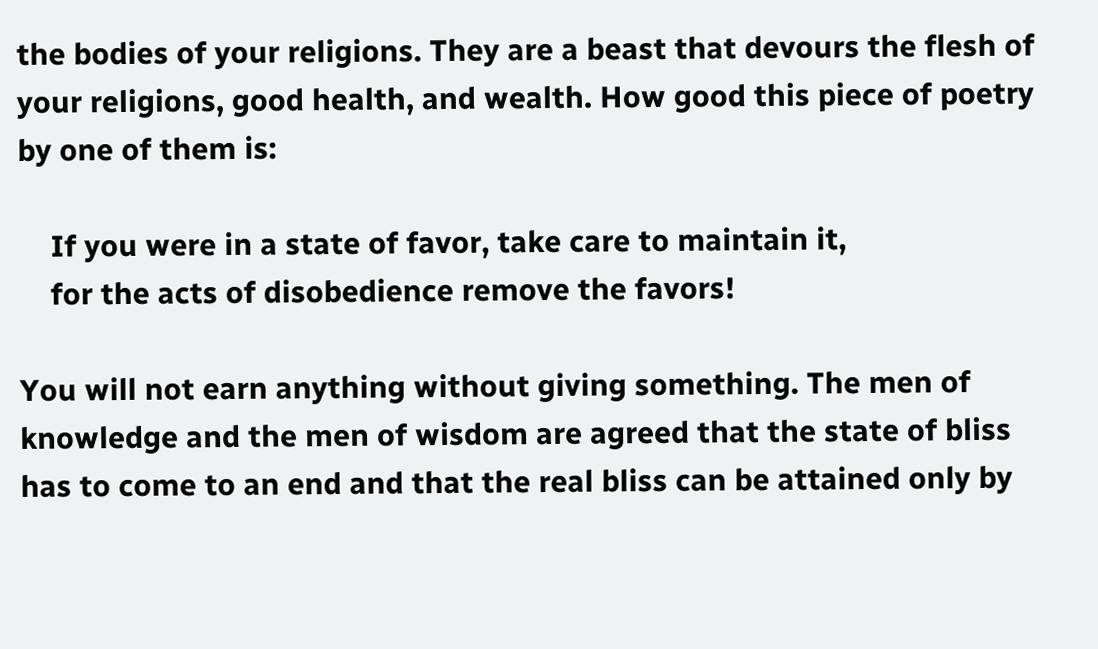the bodies of your religions. They are a beast that devours the flesh of your religions, good health, and wealth. How good this piece of poetry by one of them is:

    If you were in a state of favor, take care to maintain it,
    for the acts of disobedience remove the favors!

You will not earn anything without giving something. The men of knowledge and the men of wisdom are agreed that the state of bliss has to come to an end and that the real bliss can be attained only by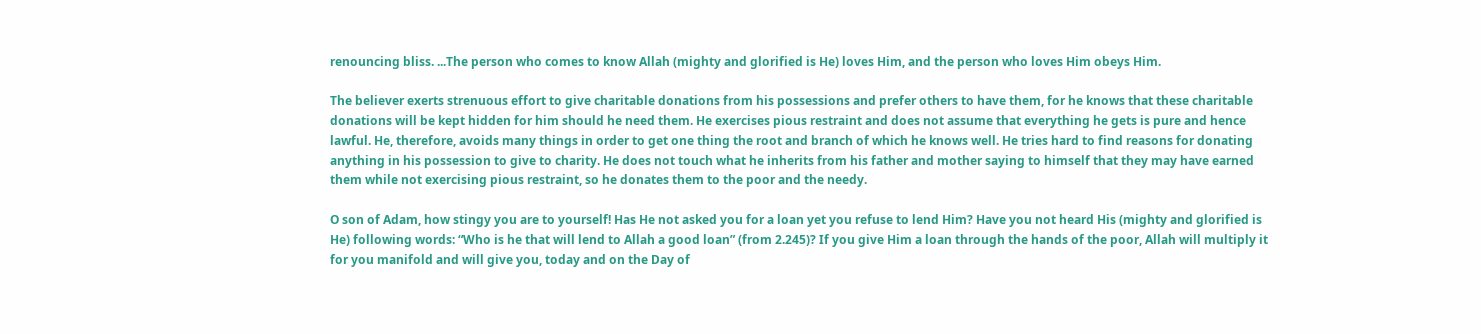renouncing bliss. ...The person who comes to know Allah (mighty and glorified is He) loves Him, and the person who loves Him obeys Him.

The believer exerts strenuous effort to give charitable donations from his possessions and prefer others to have them, for he knows that these charitable donations will be kept hidden for him should he need them. He exercises pious restraint and does not assume that everything he gets is pure and hence lawful. He, therefore, avoids many things in order to get one thing the root and branch of which he knows well. He tries hard to find reasons for donating anything in his possession to give to charity. He does not touch what he inherits from his father and mother saying to himself that they may have earned them while not exercising pious restraint, so he donates them to the poor and the needy.

O son of Adam, how stingy you are to yourself! Has He not asked you for a loan yet you refuse to lend Him? Have you not heard His (mighty and glorified is He) following words: “Who is he that will lend to Allah a good loan” (from 2.245)? If you give Him a loan through the hands of the poor, Allah will multiply it for you manifold and will give you, today and on the Day of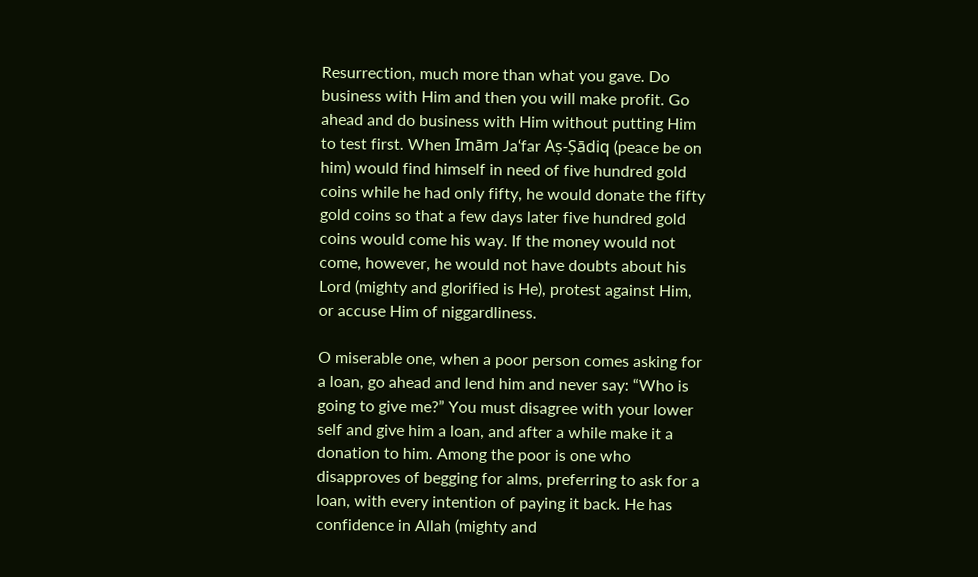Resurrection, much more than what you gave. Do business with Him and then you will make profit. Go ahead and do business with Him without putting Him to test first. When Imām Ja‘far Aṣ‑Ṣādiq (peace be on him) would find himself in need of five hundred gold coins while he had only fifty, he would donate the fifty gold coins so that a few days later five hundred gold coins would come his way. If the money would not come, however, he would not have doubts about his Lord (mighty and glorified is He), protest against Him, or accuse Him of niggardliness.

O miserable one, when a poor person comes asking for a loan, go ahead and lend him and never say: “Who is going to give me?” You must disagree with your lower self and give him a loan, and after a while make it a donation to him. Among the poor is one who disapproves of begging for alms, preferring to ask for a loan, with every intention of paying it back. He has confidence in Allah (mighty and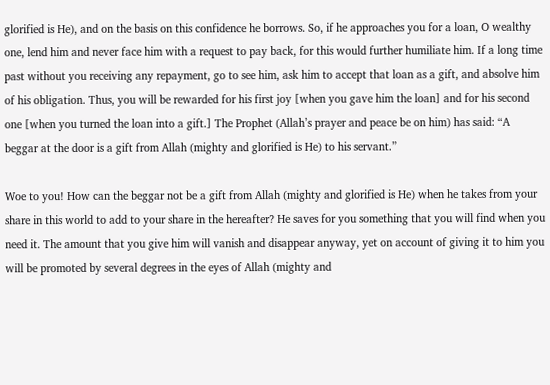glorified is He), and on the basis on this confidence he borrows. So, if he approaches you for a loan, O wealthy one, lend him and never face him with a request to pay back, for this would further humiliate him. If a long time past without you receiving any repayment, go to see him, ask him to accept that loan as a gift, and absolve him of his obligation. Thus, you will be rewarded for his first joy [when you gave him the loan] and for his second one [when you turned the loan into a gift.] The Prophet (Allah’s prayer and peace be on him) has said: “A beggar at the door is a gift from Allah (mighty and glorified is He) to his servant.”

Woe to you! How can the beggar not be a gift from Allah (mighty and glorified is He) when he takes from your share in this world to add to your share in the hereafter? He saves for you something that you will find when you need it. The amount that you give him will vanish and disappear anyway, yet on account of giving it to him you will be promoted by several degrees in the eyes of Allah (mighty and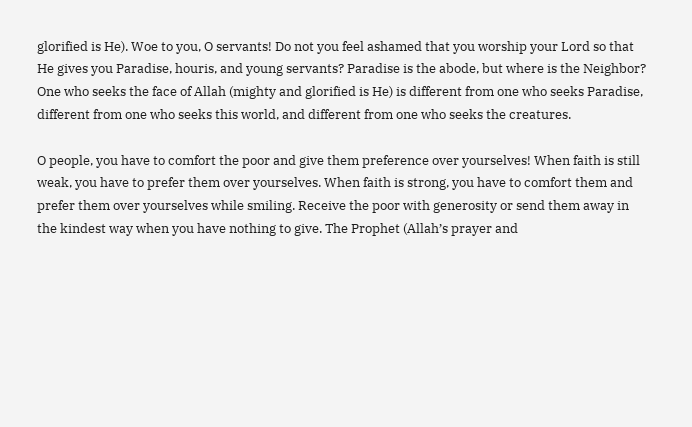glorified is He). Woe to you, O servants! Do not you feel ashamed that you worship your Lord so that He gives you Paradise, houris, and young servants? Paradise is the abode, but where is the Neighbor? One who seeks the face of Allah (mighty and glorified is He) is different from one who seeks Paradise, different from one who seeks this world, and different from one who seeks the creatures.

O people, you have to comfort the poor and give them preference over yourselves! When faith is still weak, you have to prefer them over yourselves. When faith is strong, you have to comfort them and prefer them over yourselves while smiling. Receive the poor with generosity or send them away in the kindest way when you have nothing to give. The Prophet (Allah’s prayer and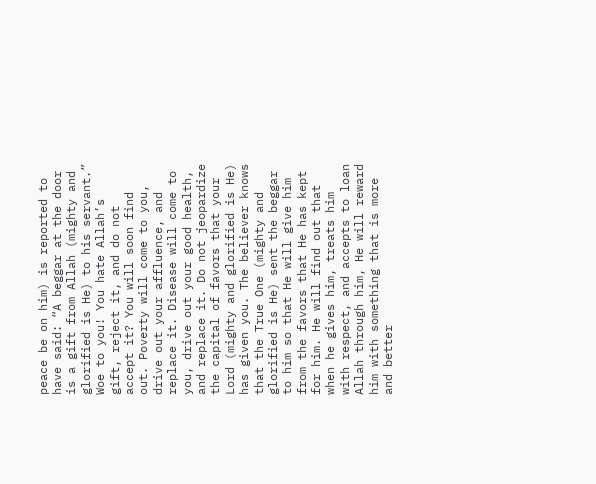peace be on him) is reported to have said: “A beggar at the door is a gift from Allah (mighty and glorified is He) to his servant.” Woe to you! You hate Allah’s gift, reject it, and do not accept it? You will soon find out. Poverty will come to you, drive out your affluence, and replace it. Disease will come to you, drive out your good health, and replace it. Do not jeopardize the capital of favors that your Lord (mighty and glorified is He) has given you. The believer knows that the True One (mighty and glorified is He) sent the beggar to him so that He will give him from the favors that He has kept for him. He will find out that when he gives him, treats him with respect, and accepts to loan Allah through him, He will reward him with something that is more and better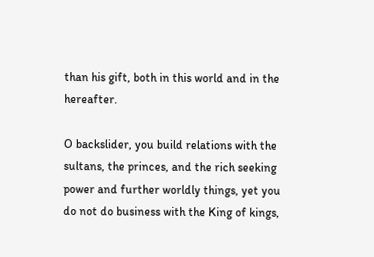than his gift, both in this world and in the hereafter.

O backslider, you build relations with the sultans, the princes, and the rich seeking power and further worldly things, yet you do not do business with the King of kings,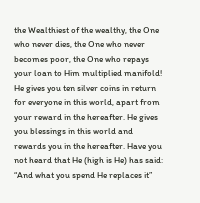the Wealthiest of the wealthy, the One who never dies, the One who never becomes poor, the One who repays your loan to Him multiplied manifold! He gives you ten silver coins in return for everyone in this world, apart from your reward in the hereafter. He gives you blessings in this world and rewards you in the hereafter. Have you not heard that He (high is He) has said: “And what you spend He replaces it”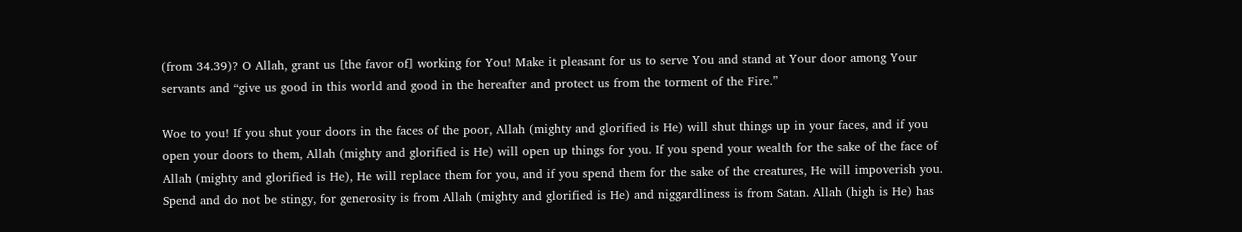(from 34.39)? O Allah, grant us [the favor of] working for You! Make it pleasant for us to serve You and stand at Your door among Your servants and “give us good in this world and good in the hereafter and protect us from the torment of the Fire.”

Woe to you! If you shut your doors in the faces of the poor, Allah (mighty and glorified is He) will shut things up in your faces, and if you open your doors to them, Allah (mighty and glorified is He) will open up things for you. If you spend your wealth for the sake of the face of Allah (mighty and glorified is He), He will replace them for you, and if you spend them for the sake of the creatures, He will impoverish you. Spend and do not be stingy, for generosity is from Allah (mighty and glorified is He) and niggardliness is from Satan. Allah (high is He) has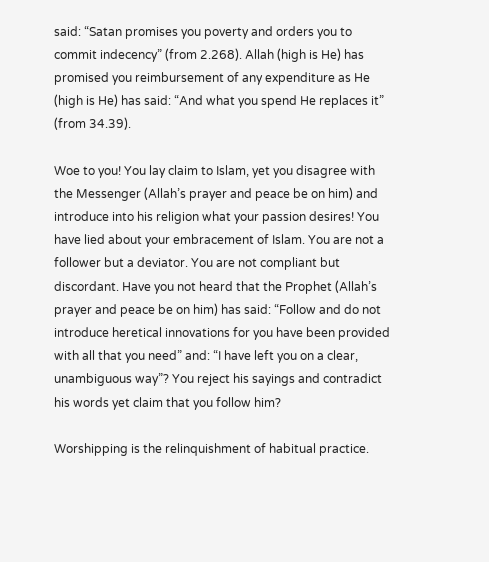said: “Satan promises you poverty and orders you to commit indecency” (from 2.268). Allah (high is He) has promised you reimbursement of any expenditure as He (high is He) has said: “And what you spend He replaces it” (from 34.39).

Woe to you! You lay claim to Islam, yet you disagree with the Messenger (Allah’s prayer and peace be on him) and introduce into his religion what your passion desires! You have lied about your embracement of Islam. You are not a follower but a deviator. You are not compliant but discordant. Have you not heard that the Prophet (Allah’s prayer and peace be on him) has said: “Follow and do not introduce heretical innovations for you have been provided with all that you need” and: “I have left you on a clear, unambiguous way”? You reject his sayings and contradict his words yet claim that you follow him?

Worshipping is the relinquishment of habitual practice.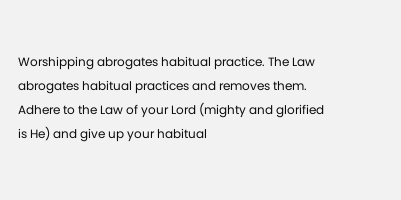Worshipping abrogates habitual practice. The Law abrogates habitual practices and removes them. Adhere to the Law of your Lord (mighty and glorified is He) and give up your habitual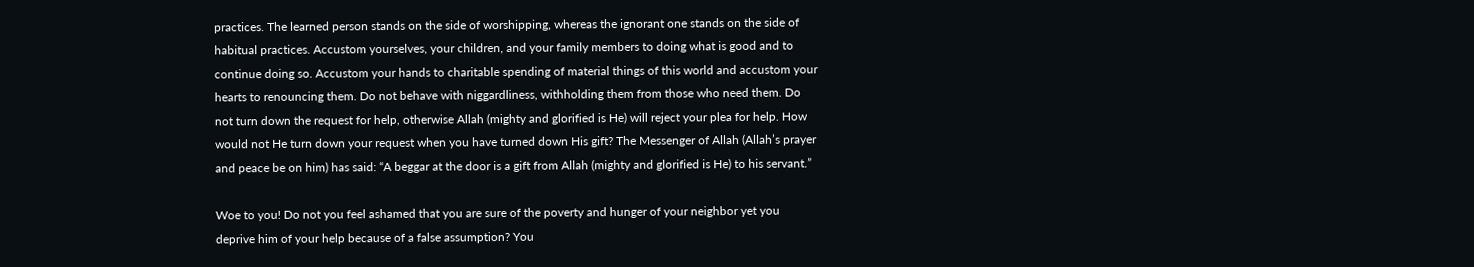practices. The learned person stands on the side of worshipping, whereas the ignorant one stands on the side of habitual practices. Accustom yourselves, your children, and your family members to doing what is good and to continue doing so. Accustom your hands to charitable spending of material things of this world and accustom your hearts to renouncing them. Do not behave with niggardliness, withholding them from those who need them. Do not turn down the request for help, otherwise Allah (mighty and glorified is He) will reject your plea for help. How would not He turn down your request when you have turned down His gift? The Messenger of Allah (Allah’s prayer and peace be on him) has said: “A beggar at the door is a gift from Allah (mighty and glorified is He) to his servant.”

Woe to you! Do not you feel ashamed that you are sure of the poverty and hunger of your neighbor yet you deprive him of your help because of a false assumption? You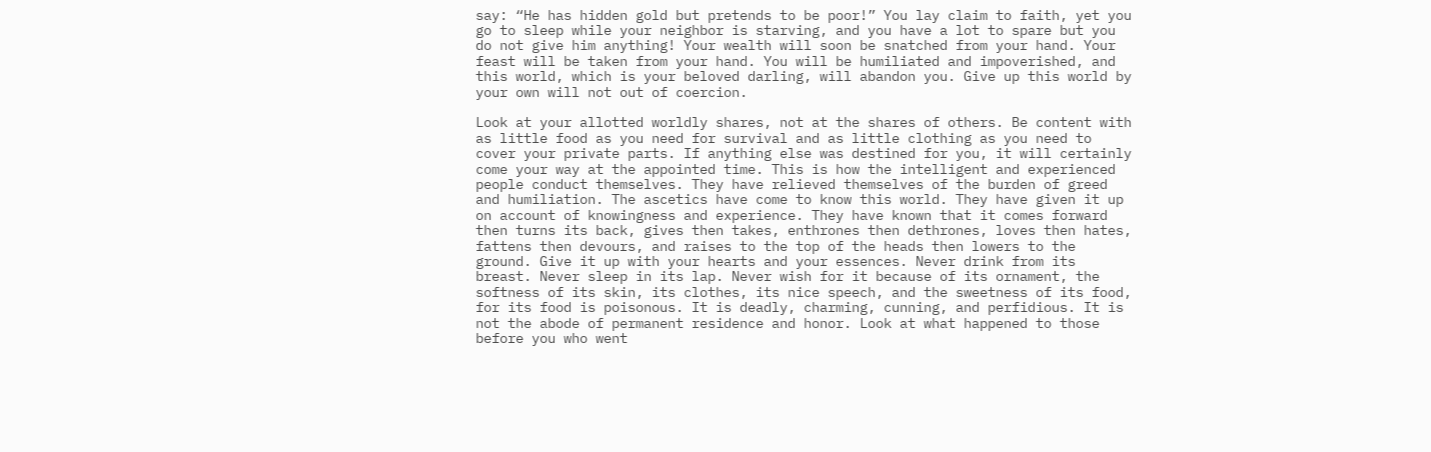say: “He has hidden gold but pretends to be poor!” You lay claim to faith, yet you go to sleep while your neighbor is starving, and you have a lot to spare but you do not give him anything! Your wealth will soon be snatched from your hand. Your feast will be taken from your hand. You will be humiliated and impoverished, and this world, which is your beloved darling, will abandon you. Give up this world by your own will not out of coercion.

Look at your allotted worldly shares, not at the shares of others. Be content with as little food as you need for survival and as little clothing as you need to cover your private parts. If anything else was destined for you, it will certainly come your way at the appointed time. This is how the intelligent and experienced people conduct themselves. They have relieved themselves of the burden of greed and humiliation. The ascetics have come to know this world. They have given it up on account of knowingness and experience. They have known that it comes forward then turns its back, gives then takes, enthrones then dethrones, loves then hates, fattens then devours, and raises to the top of the heads then lowers to the ground. Give it up with your hearts and your essences. Never drink from its breast. Never sleep in its lap. Never wish for it because of its ornament, the softness of its skin, its clothes, its nice speech, and the sweetness of its food, for its food is poisonous. It is deadly, charming, cunning, and perfidious. It is not the abode of permanent residence and honor. Look at what happened to those before you who went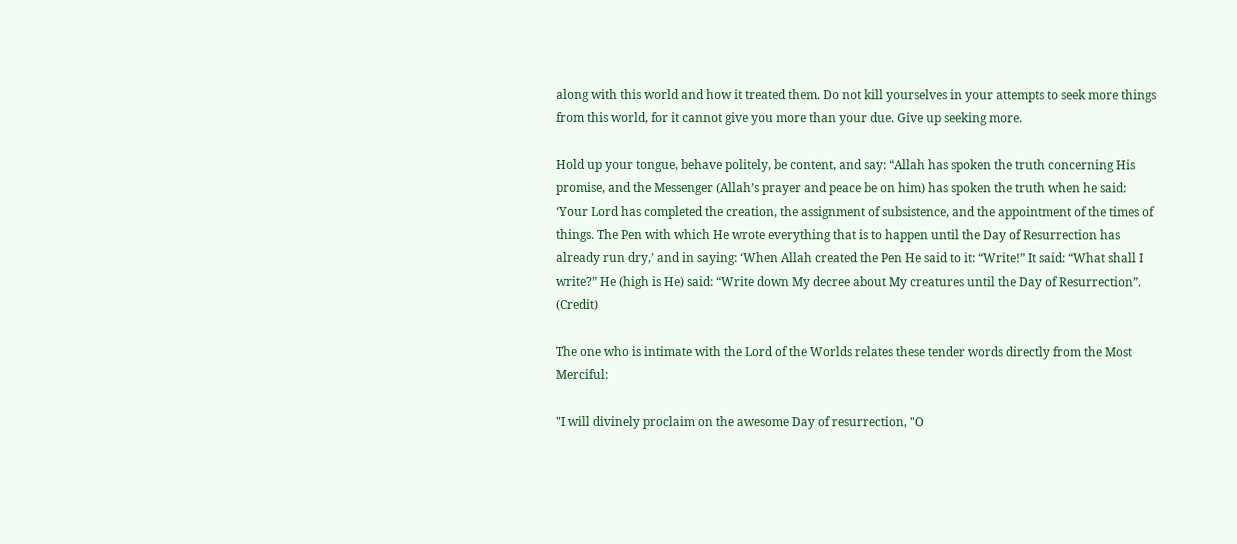along with this world and how it treated them. Do not kill yourselves in your attempts to seek more things from this world, for it cannot give you more than your due. Give up seeking more.

Hold up your tongue, behave politely, be content, and say: “Allah has spoken the truth concerning His promise, and the Messenger (Allah’s prayer and peace be on him) has spoken the truth when he said: ‘Your Lord has completed the creation, the assignment of subsistence, and the appointment of the times of things. The Pen with which He wrote everything that is to happen until the Day of Resurrection has already run dry,’ and in saying: ‘When Allah created the Pen He said to it: “Write!” It said: “What shall I write?” He (high is He) said: “Write down My decree about My creatures until the Day of Resurrection”. (Credit)

The one who is intimate with the Lord of the Worlds relates these tender words directly from the Most Merciful:

"I will divinely proclaim on the awesome Day of resurrection, "O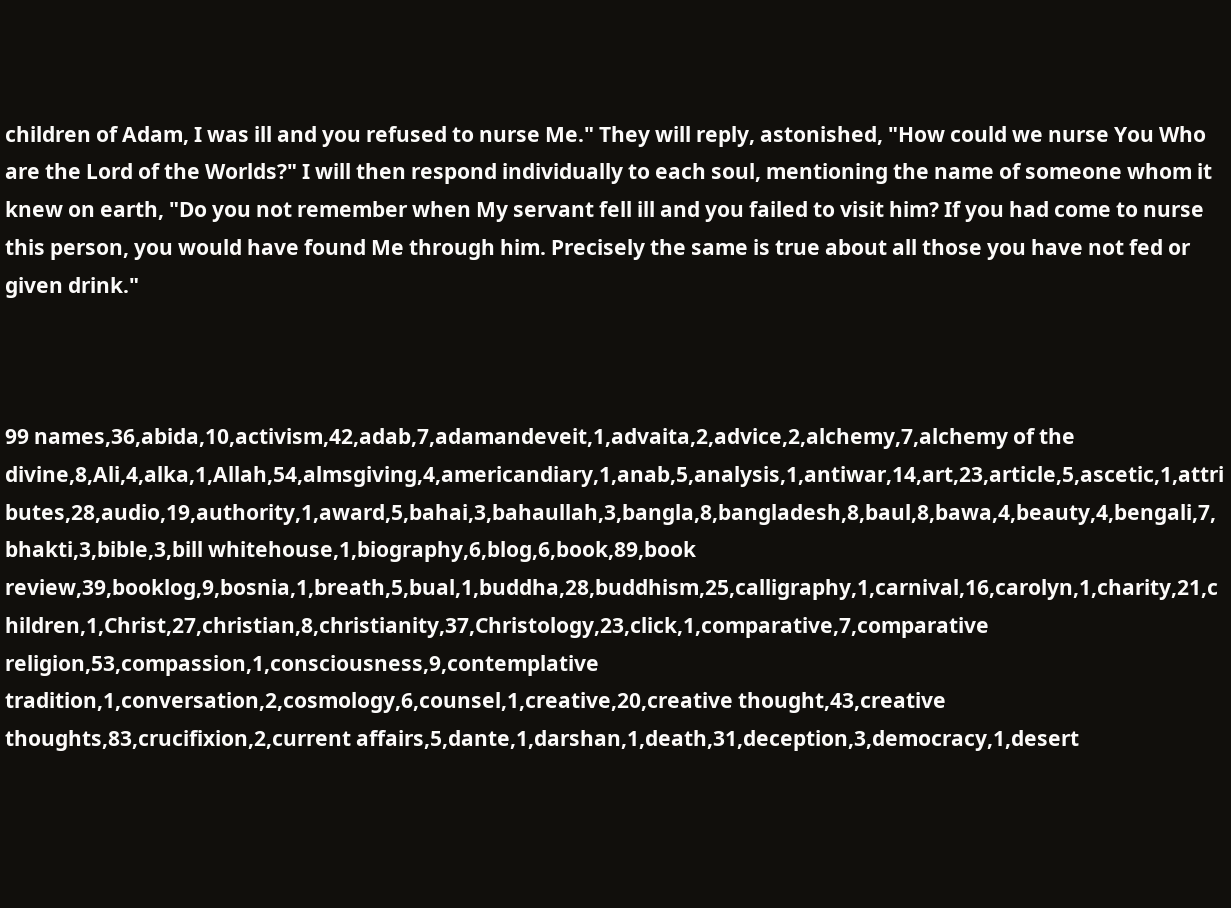children of Adam, I was ill and you refused to nurse Me." They will reply, astonished, "How could we nurse You Who are the Lord of the Worlds?" I will then respond individually to each soul, mentioning the name of someone whom it knew on earth, "Do you not remember when My servant fell ill and you failed to visit him? If you had come to nurse this person, you would have found Me through him. Precisely the same is true about all those you have not fed or given drink."



99 names,36,abida,10,activism,42,adab,7,adamandeveit,1,advaita,2,advice,2,alchemy,7,alchemy of the divine,8,Ali,4,alka,1,Allah,54,almsgiving,4,americandiary,1,anab,5,analysis,1,antiwar,14,art,23,article,5,ascetic,1,attributes,28,audio,19,authority,1,award,5,bahai,3,bahaullah,3,bangla,8,bangladesh,8,baul,8,bawa,4,beauty,4,bengali,7,bhakti,3,bible,3,bill whitehouse,1,biography,6,blog,6,book,89,book review,39,booklog,9,bosnia,1,breath,5,bual,1,buddha,28,buddhism,25,calligraphy,1,carnival,16,carolyn,1,charity,21,children,1,Christ,27,christian,8,christianity,37,Christology,23,click,1,comparative,7,comparative religion,53,compassion,1,consciousness,9,contemplative tradition,1,conversation,2,cosmology,6,counsel,1,creative,20,creative thought,43,creative thoughts,83,crucifixion,2,current affairs,5,dante,1,darshan,1,death,31,deception,3,democracy,1,desert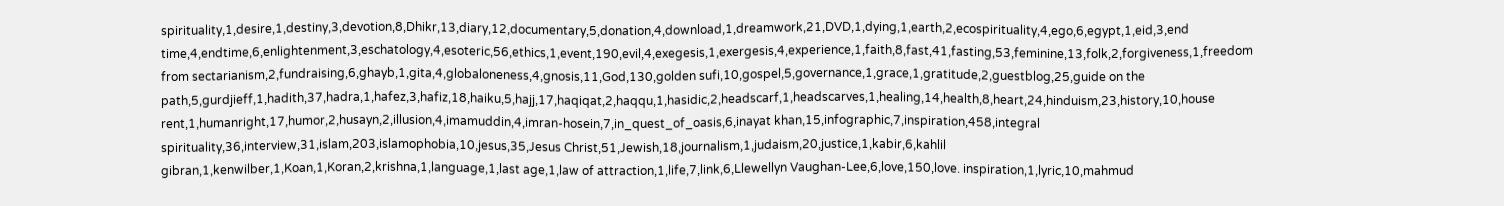spirituality,1,desire,1,destiny,3,devotion,8,Dhikr,13,diary,12,documentary,5,donation,4,download,1,dreamwork,21,DVD,1,dying,1,earth,2,ecospirituality,4,ego,6,egypt,1,eid,3,end time,4,endtime,6,enlightenment,3,eschatology,4,esoteric,56,ethics,1,event,190,evil,4,exegesis,1,exergesis,4,experience,1,faith,8,fast,41,fasting,53,feminine,13,folk,2,forgiveness,1,freedom from sectarianism,2,fundraising,6,ghayb,1,gita,4,globaloneness,4,gnosis,11,God,130,golden sufi,10,gospel,5,governance,1,grace,1,gratitude,2,guestblog,25,guide on the path,5,gurdjieff,1,hadith,37,hadra,1,hafez,3,hafiz,18,haiku,5,hajj,17,haqiqat,2,haqqu,1,hasidic,2,headscarf,1,headscarves,1,healing,14,health,8,heart,24,hinduism,23,history,10,house rent,1,humanright,17,humor,2,husayn,2,illusion,4,imamuddin,4,imran-hosein,7,in_quest_of_oasis,6,inayat khan,15,infographic,7,inspiration,458,integral spirituality,36,interview,31,islam,203,islamophobia,10,jesus,35,Jesus Christ,51,Jewish,18,journalism,1,judaism,20,justice,1,kabir,6,kahlil gibran,1,kenwilber,1,Koan,1,Koran,2,krishna,1,language,1,last age,1,law of attraction,1,life,7,link,6,Llewellyn Vaughan-Lee,6,love,150,love. inspiration,1,lyric,10,mahmud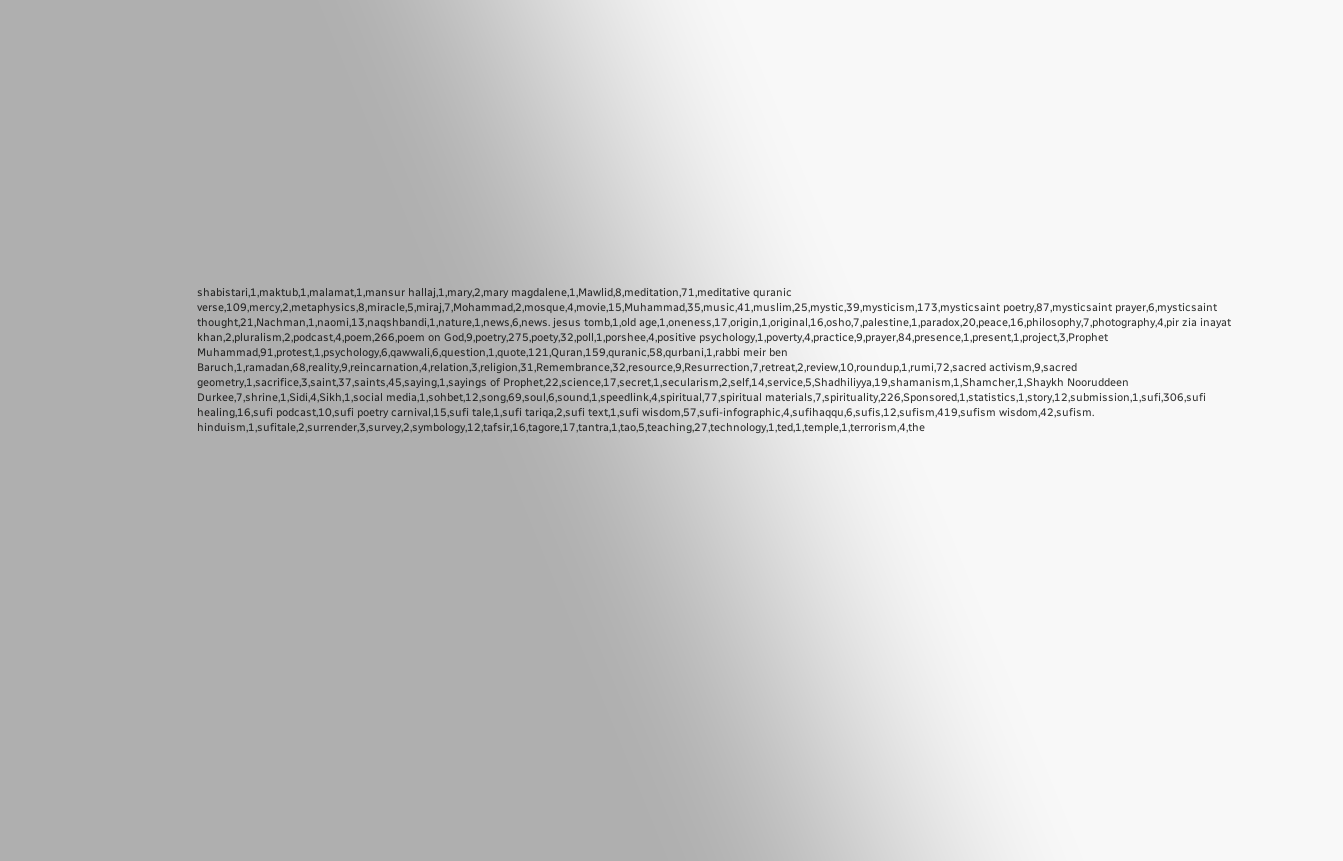shabistari,1,maktub,1,malamat,1,mansur hallaj,1,mary,2,mary magdalene,1,Mawlid,8,meditation,71,meditative quranic verse,109,mercy,2,metaphysics,8,miracle,5,miraj,7,Mohammad,2,mosque,4,movie,15,Muhammad,35,music,41,muslim,25,mystic,39,mysticism,173,mysticsaint poetry,87,mysticsaint prayer,6,mysticsaint thought,21,Nachman,1,naomi,13,naqshbandi,1,nature,1,news,6,news. jesus tomb,1,old age,1,oneness,17,origin,1,original,16,osho,7,palestine,1,paradox,20,peace,16,philosophy,7,photography,4,pir zia inayat khan,2,pluralism,2,podcast,4,poem,266,poem on God,9,poetry,275,poety,32,poll,1,porshee,4,positive psychology,1,poverty,4,practice,9,prayer,84,presence,1,present,1,project,3,Prophet Muhammad,91,protest,1,psychology,6,qawwali,6,question,1,quote,121,Quran,159,quranic,58,qurbani,1,rabbi meir ben Baruch,1,ramadan,68,reality,9,reincarnation,4,relation,3,religion,31,Remembrance,32,resource,9,Resurrection,7,retreat,2,review,10,roundup,1,rumi,72,sacred activism,9,sacred geometry,1,sacrifice,3,saint,37,saints,45,saying,1,sayings of Prophet,22,science,17,secret,1,secularism,2,self,14,service,5,Shadhiliyya,19,shamanism,1,Shamcher,1,Shaykh Nooruddeen Durkee,7,shrine,1,Sidi,4,Sikh,1,social media,1,sohbet,12,song,69,soul,6,sound,1,speedlink,4,spiritual,77,spiritual materials,7,spirituality,226,Sponsored,1,statistics,1,story,12,submission,1,sufi,306,sufi healing,16,sufi podcast,10,sufi poetry carnival,15,sufi tale,1,sufi tariqa,2,sufi text,1,sufi wisdom,57,sufi-infographic,4,sufihaqqu,6,sufis,12,sufism,419,sufism wisdom,42,sufism. hinduism,1,sufitale,2,surrender,3,survey,2,symbology,12,tafsir,16,tagore,17,tantra,1,tao,5,teaching,27,technology,1,ted,1,temple,1,terrorism,4,the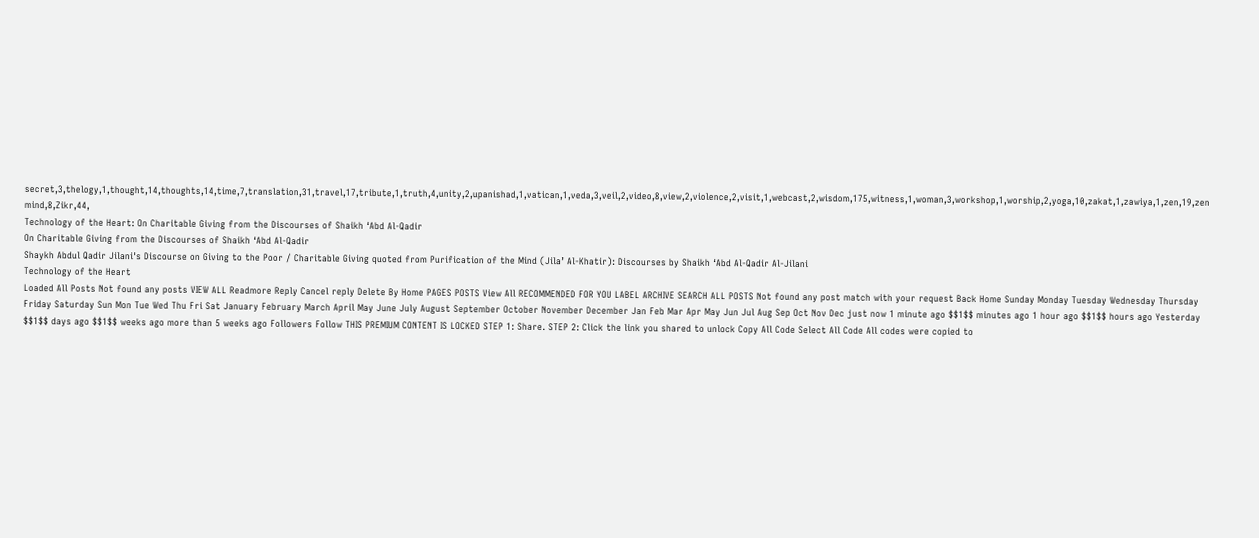secret,3,thelogy,1,thought,14,thoughts,14,time,7,translation,31,travel,17,tribute,1,truth,4,unity,2,upanishad,1,vatican,1,veda,3,veil,2,video,8,view,2,violence,2,visit,1,webcast,2,wisdom,175,witness,1,woman,3,workshop,1,worship,2,yoga,10,zakat,1,zawiya,1,zen,19,zen mind,8,Zikr,44,
Technology of the Heart: On Charitable Giving from the Discourses of Shaikh ‘Abd Al-Qadir
On Charitable Giving from the Discourses of Shaikh ‘Abd Al-Qadir
Shaykh Abdul Qadir Jilani's Discourse on Giving to the Poor / Charitable Giving quoted from Purification of the Mind (Jila’ Al-Khatir): Discourses by Shaikh ‘Abd Al-Qadir Al-Jilani
Technology of the Heart
Loaded All Posts Not found any posts VIEW ALL Readmore Reply Cancel reply Delete By Home PAGES POSTS View All RECOMMENDED FOR YOU LABEL ARCHIVE SEARCH ALL POSTS Not found any post match with your request Back Home Sunday Monday Tuesday Wednesday Thursday Friday Saturday Sun Mon Tue Wed Thu Fri Sat January February March April May June July August September October November December Jan Feb Mar Apr May Jun Jul Aug Sep Oct Nov Dec just now 1 minute ago $$1$$ minutes ago 1 hour ago $$1$$ hours ago Yesterday $$1$$ days ago $$1$$ weeks ago more than 5 weeks ago Followers Follow THIS PREMIUM CONTENT IS LOCKED STEP 1: Share. STEP 2: Click the link you shared to unlock Copy All Code Select All Code All codes were copied to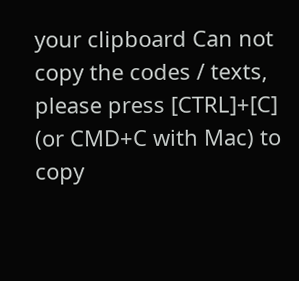your clipboard Can not copy the codes / texts, please press [CTRL]+[C] (or CMD+C with Mac) to copy